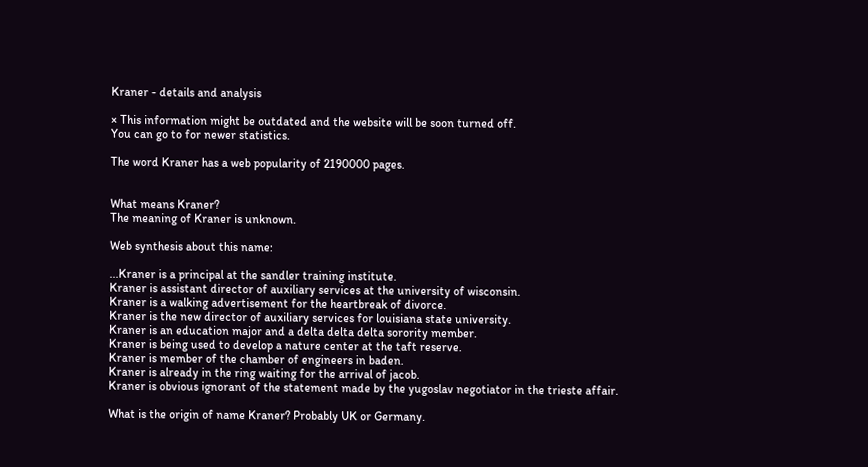Kraner - details and analysis

× This information might be outdated and the website will be soon turned off.
You can go to for newer statistics.

The word Kraner has a web popularity of 2190000 pages.


What means Kraner?
The meaning of Kraner is unknown.

Web synthesis about this name:

...Kraner is a principal at the sandler training institute.
Kraner is assistant director of auxiliary services at the university of wisconsin.
Kraner is a walking advertisement for the heartbreak of divorce.
Kraner is the new director of auxiliary services for louisiana state university.
Kraner is an education major and a delta delta delta sorority member.
Kraner is being used to develop a nature center at the taft reserve.
Kraner is member of the chamber of engineers in baden.
Kraner is already in the ring waiting for the arrival of jacob.
Kraner is obvious ignorant of the statement made by the yugoslav negotiator in the trieste affair.

What is the origin of name Kraner? Probably UK or Germany.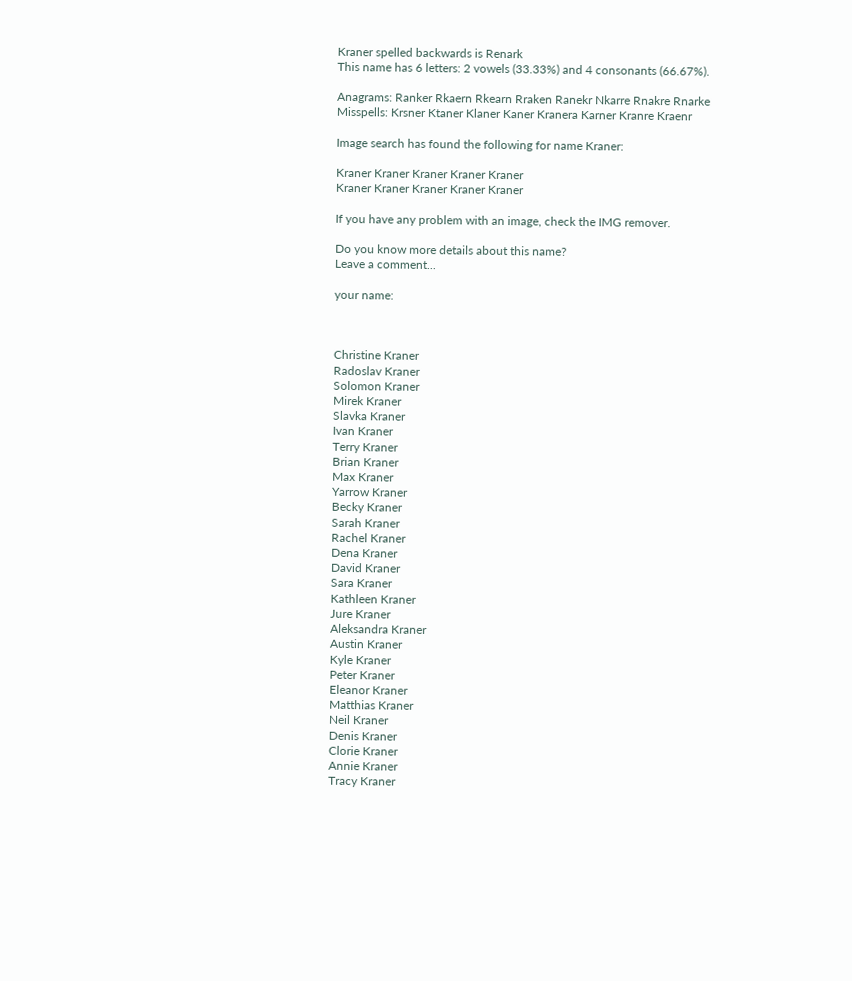Kraner spelled backwards is Renark
This name has 6 letters: 2 vowels (33.33%) and 4 consonants (66.67%).

Anagrams: Ranker Rkaern Rkearn Rraken Ranekr Nkarre Rnakre Rnarke
Misspells: Krsner Ktaner Klaner Kaner Kranera Karner Kranre Kraenr

Image search has found the following for name Kraner:

Kraner Kraner Kraner Kraner Kraner
Kraner Kraner Kraner Kraner Kraner

If you have any problem with an image, check the IMG remover.

Do you know more details about this name?
Leave a comment...

your name:



Christine Kraner
Radoslav Kraner
Solomon Kraner
Mirek Kraner
Slavka Kraner
Ivan Kraner
Terry Kraner
Brian Kraner
Max Kraner
Yarrow Kraner
Becky Kraner
Sarah Kraner
Rachel Kraner
Dena Kraner
David Kraner
Sara Kraner
Kathleen Kraner
Jure Kraner
Aleksandra Kraner
Austin Kraner
Kyle Kraner
Peter Kraner
Eleanor Kraner
Matthias Kraner
Neil Kraner
Denis Kraner
Clorie Kraner
Annie Kraner
Tracy Kraner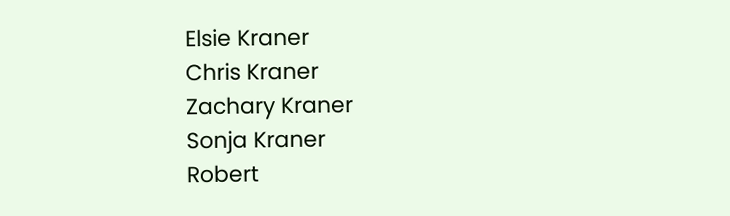Elsie Kraner
Chris Kraner
Zachary Kraner
Sonja Kraner
Robert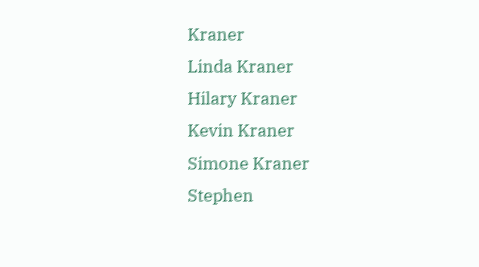Kraner
Linda Kraner
Hilary Kraner
Kevin Kraner
Simone Kraner
Stephen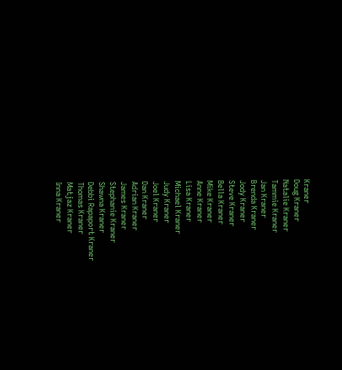Kraner
Doug Kraner
Natalie Kraner
Tammie Kraner
Jan Kraner
Brenda Kraner
Jody Kraner
Steve Kraner
Bella Kraner
Mike Kraner
Anne Kraner
Lisa Kraner
Michael Kraner
Judy Kraner
Joel Kraner
Dan Kraner
Adrian Kraner
James Kraner
Stephanie Kraner
Shawna Kraner
Debbi Rapaport Kraner
Thomas Kraner
Matjaz Kraner
Inna Kraner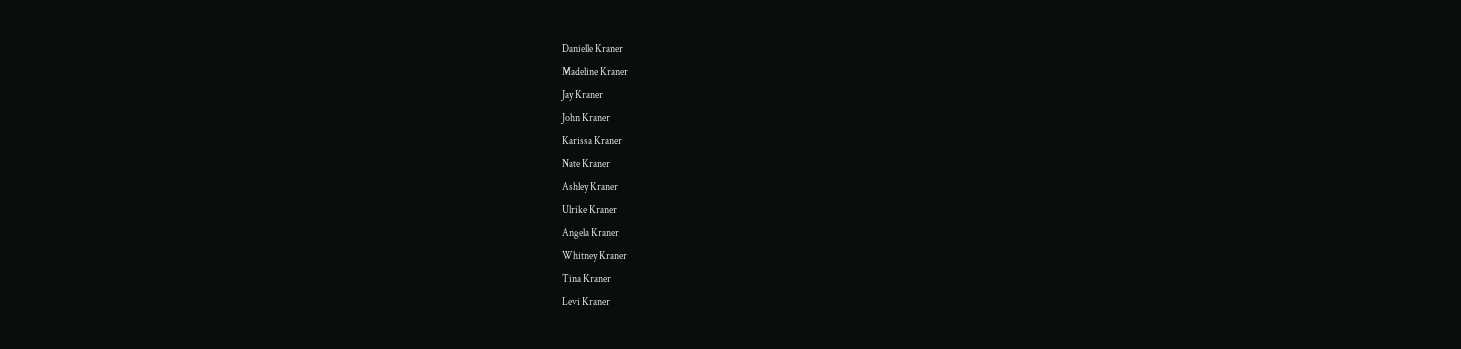Danielle Kraner
Madeline Kraner
Jay Kraner
John Kraner
Karissa Kraner
Nate Kraner
Ashley Kraner
Ulrike Kraner
Angela Kraner
Whitney Kraner
Tina Kraner
Levi Kraner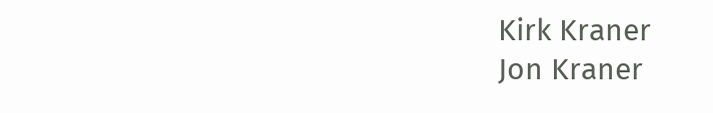Kirk Kraner
Jon Kraner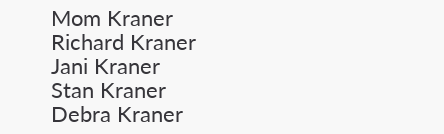Mom Kraner
Richard Kraner
Jani Kraner
Stan Kraner
Debra Kraner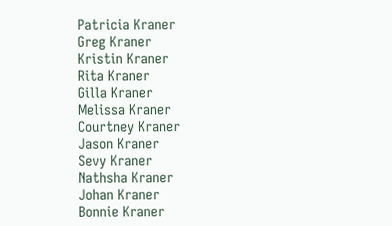Patricia Kraner
Greg Kraner
Kristin Kraner
Rita Kraner
Gilla Kraner
Melissa Kraner
Courtney Kraner
Jason Kraner
Sevy Kraner
Nathsha Kraner
Johan Kraner
Bonnie Kraner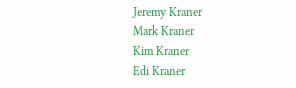Jeremy Kraner
Mark Kraner
Kim Kraner
Edi Kraner